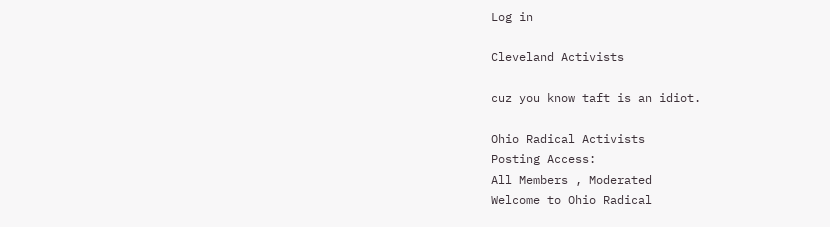Log in

Cleveland Activists

cuz you know taft is an idiot.

Ohio Radical Activists
Posting Access:
All Members , Moderated
Welcome to Ohio Radical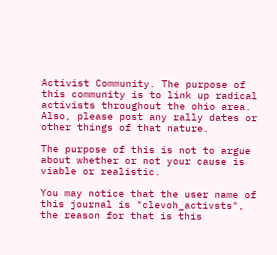Activist Community. The purpose of this community is to link up radical activists throughout the ohio area. Also, please post any rally dates or other things of that nature.

The purpose of this is not to argue about whether or not your cause is viable or realistic.

You may notice that the user name of this journal is "clevoh_activsts", the reason for that is this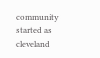community started as cleveland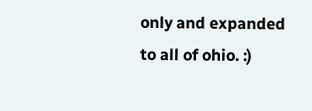only and expanded to all of ohio. :)